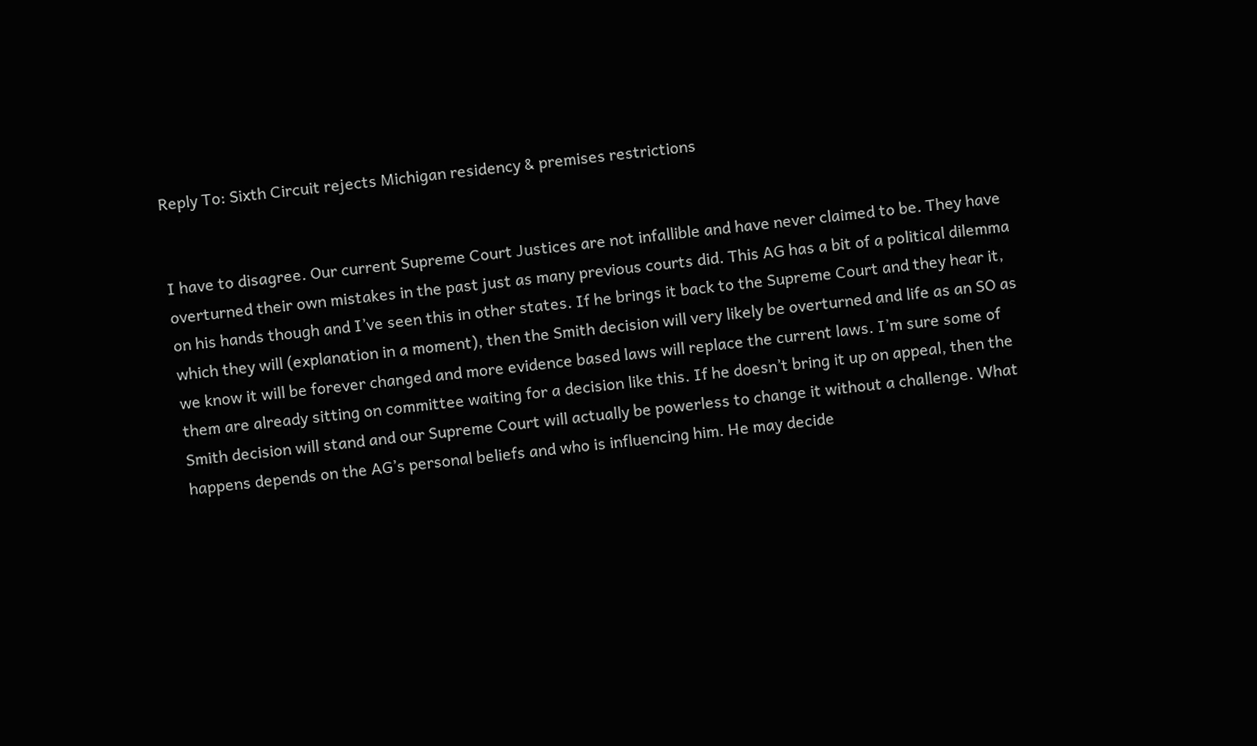Reply To: Sixth Circuit rejects Michigan residency & premises restrictions


I have to disagree. Our current Supreme Court Justices are not infallible and have never claimed to be. They have overturned their own mistakes in the past just as many previous courts did. This AG has a bit of a political dilemma on his hands though and I’ve seen this in other states. If he brings it back to the Supreme Court and they hear it, which they will (explanation in a moment), then the Smith decision will very likely be overturned and life as an SO as we know it will be forever changed and more evidence based laws will replace the current laws. I’m sure some of them are already sitting on committee waiting for a decision like this. If he doesn’t bring it up on appeal, then the Smith decision will stand and our Supreme Court will actually be powerless to change it without a challenge. What happens depends on the AG’s personal beliefs and who is influencing him. He may decide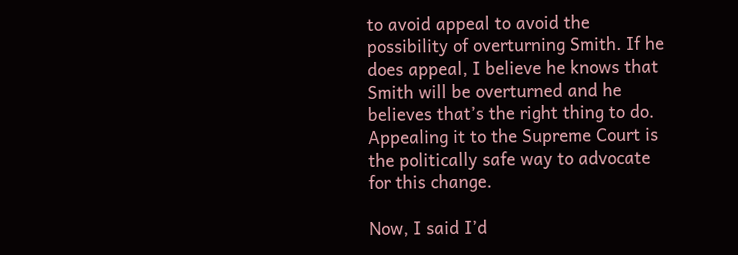to avoid appeal to avoid the possibility of overturning Smith. If he does appeal, I believe he knows that Smith will be overturned and he believes that’s the right thing to do. Appealing it to the Supreme Court is the politically safe way to advocate for this change.

Now, I said I’d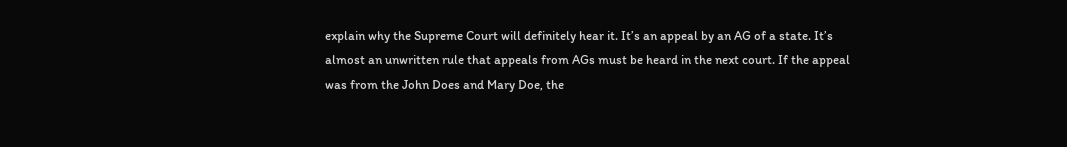explain why the Supreme Court will definitely hear it. It’s an appeal by an AG of a state. It’s almost an unwritten rule that appeals from AGs must be heard in the next court. If the appeal was from the John Does and Mary Doe, the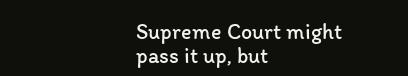Supreme Court might pass it up, but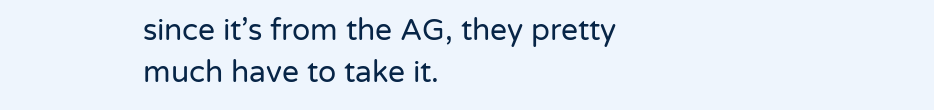since it’s from the AG, they pretty much have to take it.